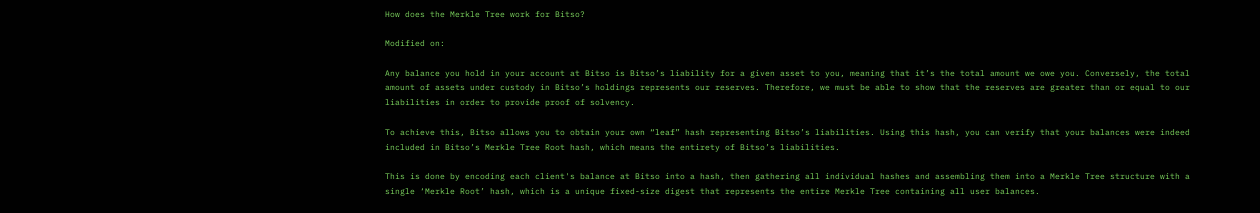How does the Merkle Tree work for Bitso?

Modified on:

Any balance you hold in your account at Bitso is Bitso’s liability for a given asset to you, meaning that it’s the total amount we owe you. Conversely, the total amount of assets under custody in Bitso’s holdings represents our reserves. Therefore, we must be able to show that the reserves are greater than or equal to our liabilities in order to provide proof of solvency.

To achieve this, Bitso allows you to obtain your own “leaf” hash representing Bitso’s liabilities. Using this hash, you can verify that your balances were indeed included in Bitso’s Merkle Tree Root hash, which means the entirety of Bitso’s liabilities.

This is done by encoding each client's balance at Bitso into a hash, then gathering all individual hashes and assembling them into a Merkle Tree structure with a single ‘Merkle Root’ hash, which is a unique fixed-size digest that represents the entire Merkle Tree containing all user balances.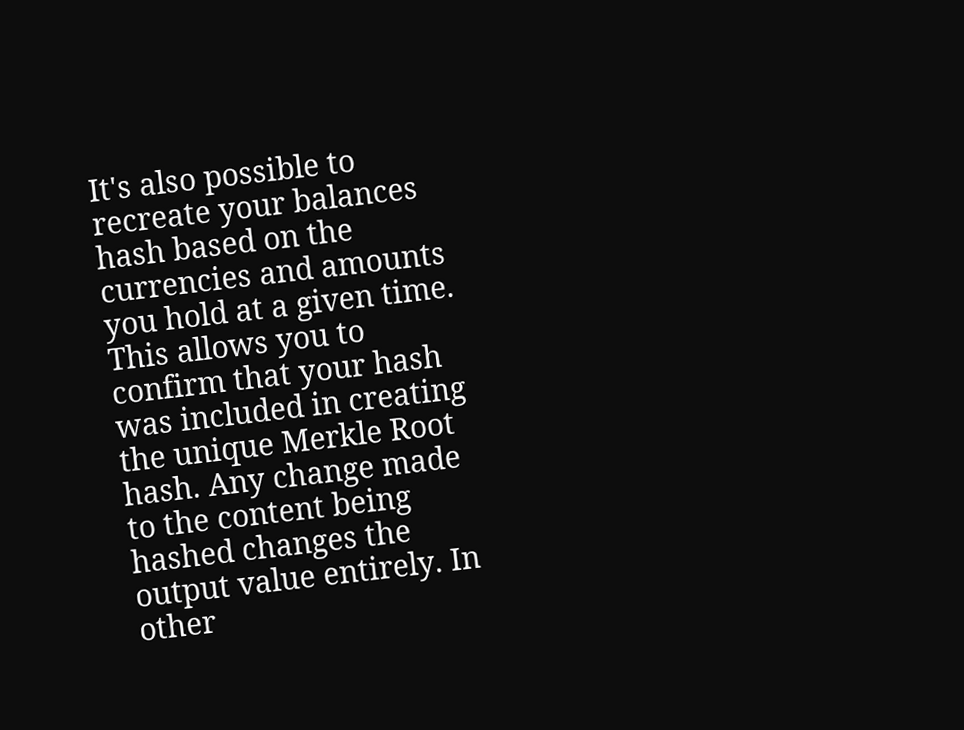It's also possible to recreate your balances hash based on the currencies and amounts you hold at a given time. This allows you to confirm that your hash was included in creating the unique Merkle Root hash. Any change made to the content being hashed changes the output value entirely. In other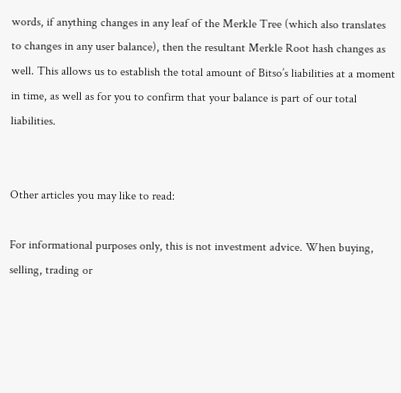words, if anything changes in any leaf of the Merkle Tree (which also translates to changes in any user balance), then the resultant Merkle Root hash changes as well. This allows us to establish the total amount of Bitso’s liabilities at a moment in time, as well as for you to confirm that your balance is part of our total liabilities.


Other articles you may like to read:

For informational purposes only, this is not investment advice. When buying, selling, trading or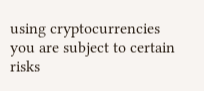using cryptocurrencies you are subject to certain risks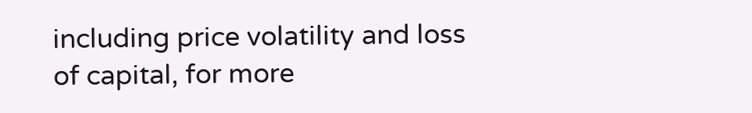including price volatility and loss of capital, for more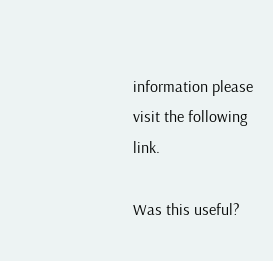information please visit the following link.

Was this useful?